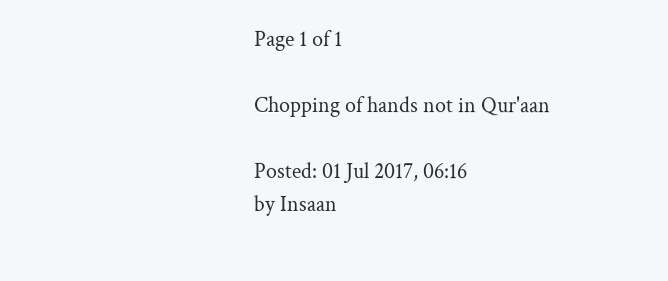Page 1 of 1

Chopping of hands not in Qur'aan

Posted: 01 Jul 2017, 06:16
by Insaan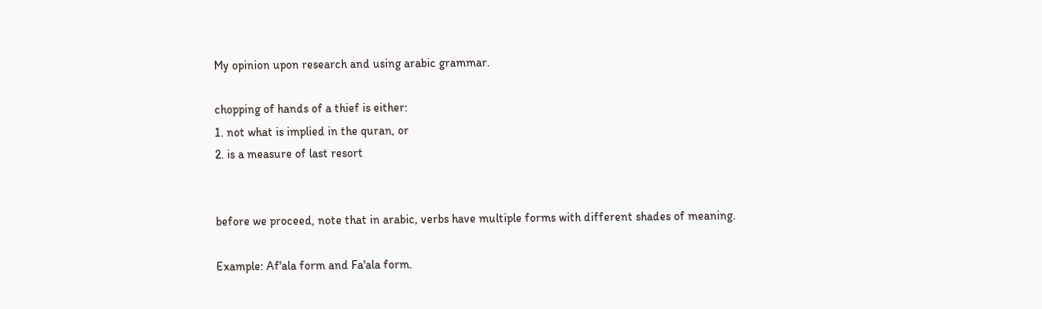My opinion upon research and using arabic grammar.

chopping of hands of a thief is either:
1. not what is implied in the quran, or
2. is a measure of last resort


before we proceed, note that in arabic, verbs have multiple forms with different shades of meaning.

Example: Af'ala form and Fa'ala form.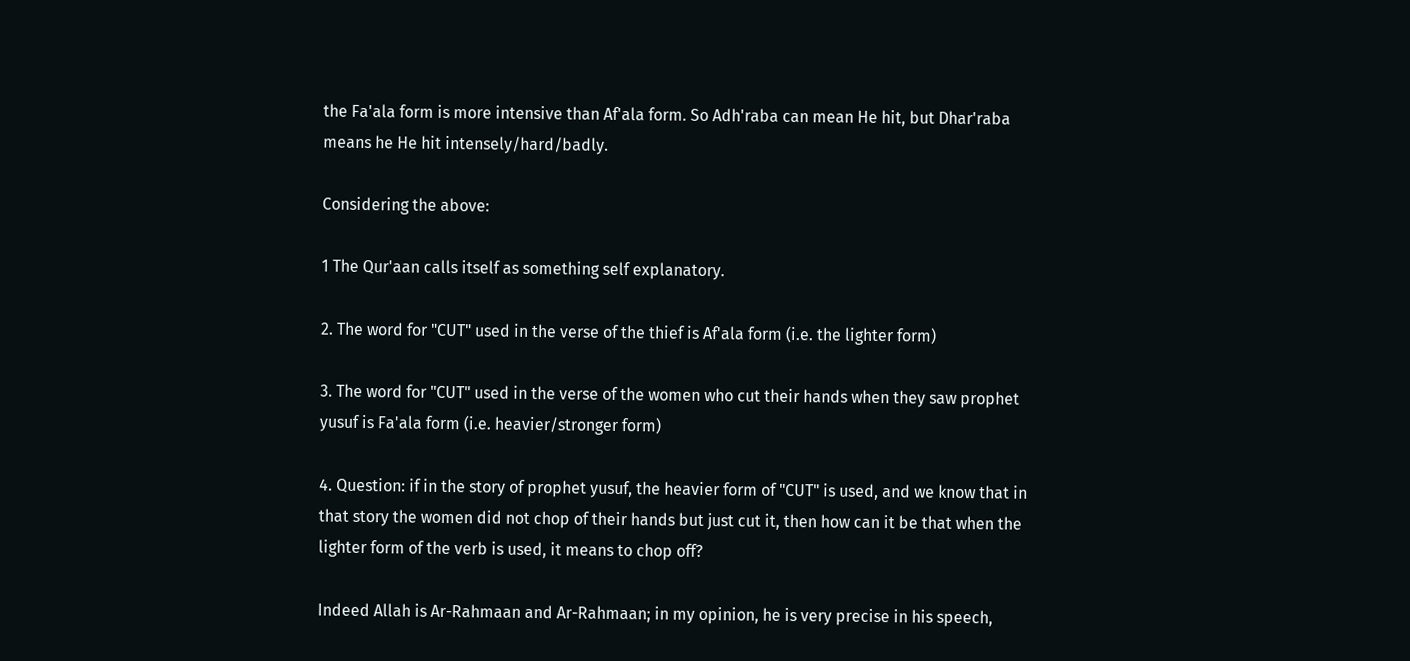the Fa'ala form is more intensive than Af'ala form. So Adh'raba can mean He hit, but Dhar'raba means he He hit intensely/hard/badly.

Considering the above:

1 The Qur'aan calls itself as something self explanatory.

2. The word for "CUT" used in the verse of the thief is Af'ala form (i.e. the lighter form)

3. The word for "CUT" used in the verse of the women who cut their hands when they saw prophet yusuf is Fa'ala form (i.e. heavier/stronger form)

4. Question: if in the story of prophet yusuf, the heavier form of "CUT" is used, and we know that in that story the women did not chop of their hands but just cut it, then how can it be that when the lighter form of the verb is used, it means to chop off?

Indeed Allah is Ar-Rahmaan and Ar-Rahmaan; in my opinion, he is very precise in his speech,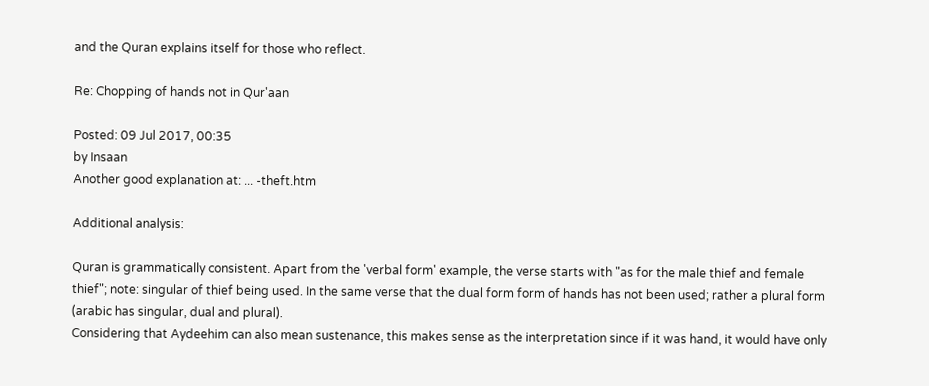and the Quran explains itself for those who reflect.

Re: Chopping of hands not in Qur'aan

Posted: 09 Jul 2017, 00:35
by Insaan
Another good explanation at: ... -theft.htm

Additional analysis:

Quran is grammatically consistent. Apart from the 'verbal form' example, the verse starts with "as for the male thief and female thief"; note: singular of thief being used. In the same verse that the dual form form of hands has not been used; rather a plural form (arabic has singular, dual and plural).
Considering that Aydeehim can also mean sustenance, this makes sense as the interpretation since if it was hand, it would have only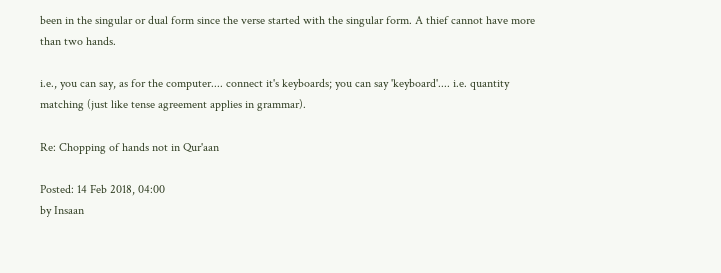been in the singular or dual form since the verse started with the singular form. A thief cannot have more than two hands.

i.e., you can say, as for the computer.... connect it's keyboards; you can say 'keyboard'.... i.e. quantity matching (just like tense agreement applies in grammar).

Re: Chopping of hands not in Qur'aan

Posted: 14 Feb 2018, 04:00
by Insaan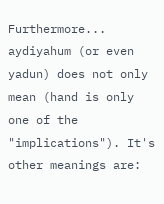Furthermore... aydiyahum (or even yadun) does not only mean (hand is only one of the "implications"). It's other meanings are: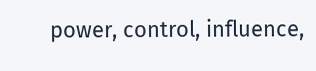power, control, influence,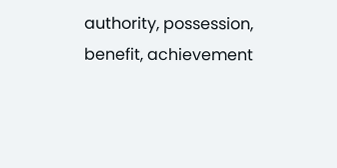authority, possession, benefit, achievement